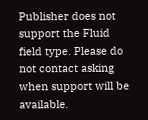Publisher does not support the Fluid field type. Please do not contact asking when support will be available.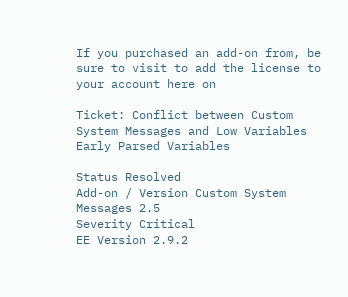If you purchased an add-on from, be sure to visit to add the license to your account here on

Ticket: Conflict between Custom System Messages and Low Variables Early Parsed Variables

Status Resolved
Add-on / Version Custom System Messages 2.5
Severity Critical
EE Version 2.9.2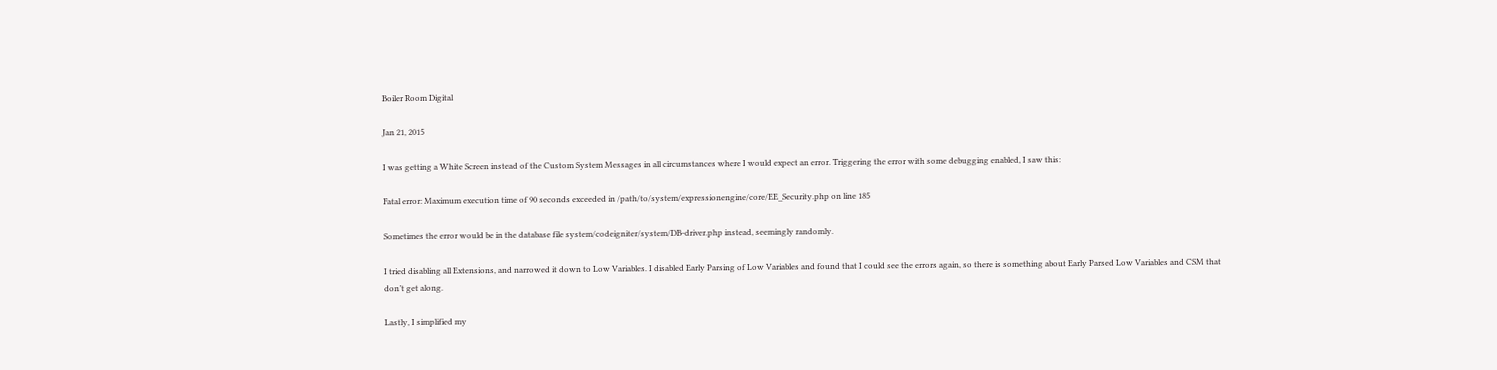Boiler Room Digital

Jan 21, 2015

I was getting a White Screen instead of the Custom System Messages in all circumstances where I would expect an error. Triggering the error with some debugging enabled, I saw this:

Fatal error: Maximum execution time of 90 seconds exceeded in /path/to/system/expressionengine/core/EE_Security.php on line 185

Sometimes the error would be in the database file system/codeigniter/system/DB-driver.php instead, seemingly randomly.

I tried disabling all Extensions, and narrowed it down to Low Variables. I disabled Early Parsing of Low Variables and found that I could see the errors again, so there is something about Early Parsed Low Variables and CSM that don’t get along.

Lastly, I simplified my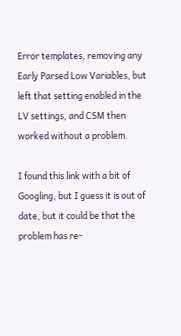Error templates, removing any Early Parsed Low Variables, but left that setting enabled in the LV settings, and CSM then worked without a problem.

I found this link with a bit of Googling, but I guess it is out of date, but it could be that the problem has re-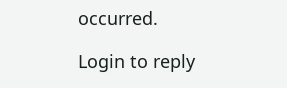occurred.

Login to reply